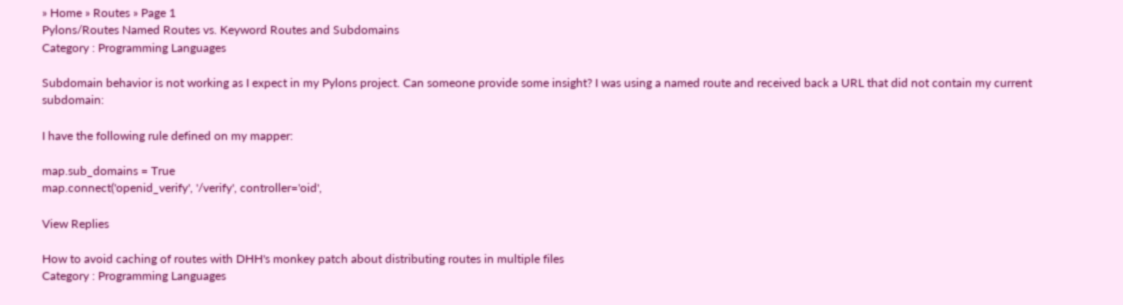» Home » Routes » Page 1
Pylons/Routes Named Routes vs. Keyword Routes and Subdomains
Category : Programming Languages

Subdomain behavior is not working as I expect in my Pylons project. Can someone provide some insight? I was using a named route and received back a URL that did not contain my current subdomain:

I have the following rule defined on my mapper:

map.sub_domains = True
map.connect('openid_verify', '/verify', controller='oid',

View Replies

How to avoid caching of routes with DHH's monkey patch about distributing routes in multiple files
Category : Programming Languages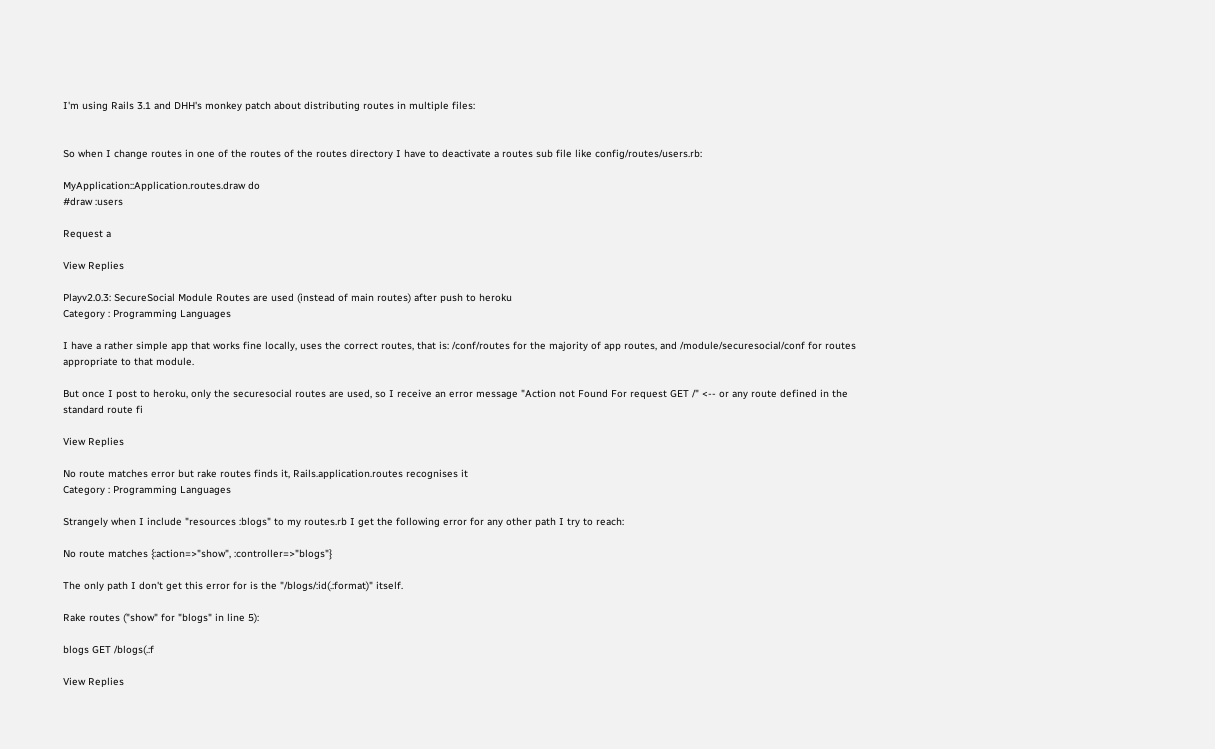I'm using Rails 3.1 and DHH's monkey patch about distributing routes in multiple files:


So when I change routes in one of the routes of the routes directory I have to deactivate a routes sub file like config/routes/users.rb:

MyApplication::Application.routes.draw do
#draw :users

Request a

View Replies

Playv2.0.3: SecureSocial Module Routes are used (instead of main routes) after push to heroku
Category : Programming Languages

I have a rather simple app that works fine locally, uses the correct routes, that is: /conf/routes for the majority of app routes, and /module/securesocial/conf for routes appropriate to that module.

But once I post to heroku, only the securesocial routes are used, so I receive an error message "Action not Found For request GET /" <-- or any route defined in the standard route fi

View Replies

No route matches error but rake routes finds it, Rails.application.routes recognises it
Category : Programming Languages

Strangely when I include "resources :blogs" to my routes.rb I get the following error for any other path I try to reach:

No route matches {:action=>"show", :controller=>"blogs"}

The only path I don't get this error for is the "/blogs/:id(.:format)" itself.

Rake routes ("show" for "blogs" in line 5):

blogs GET /blogs(.:f

View Replies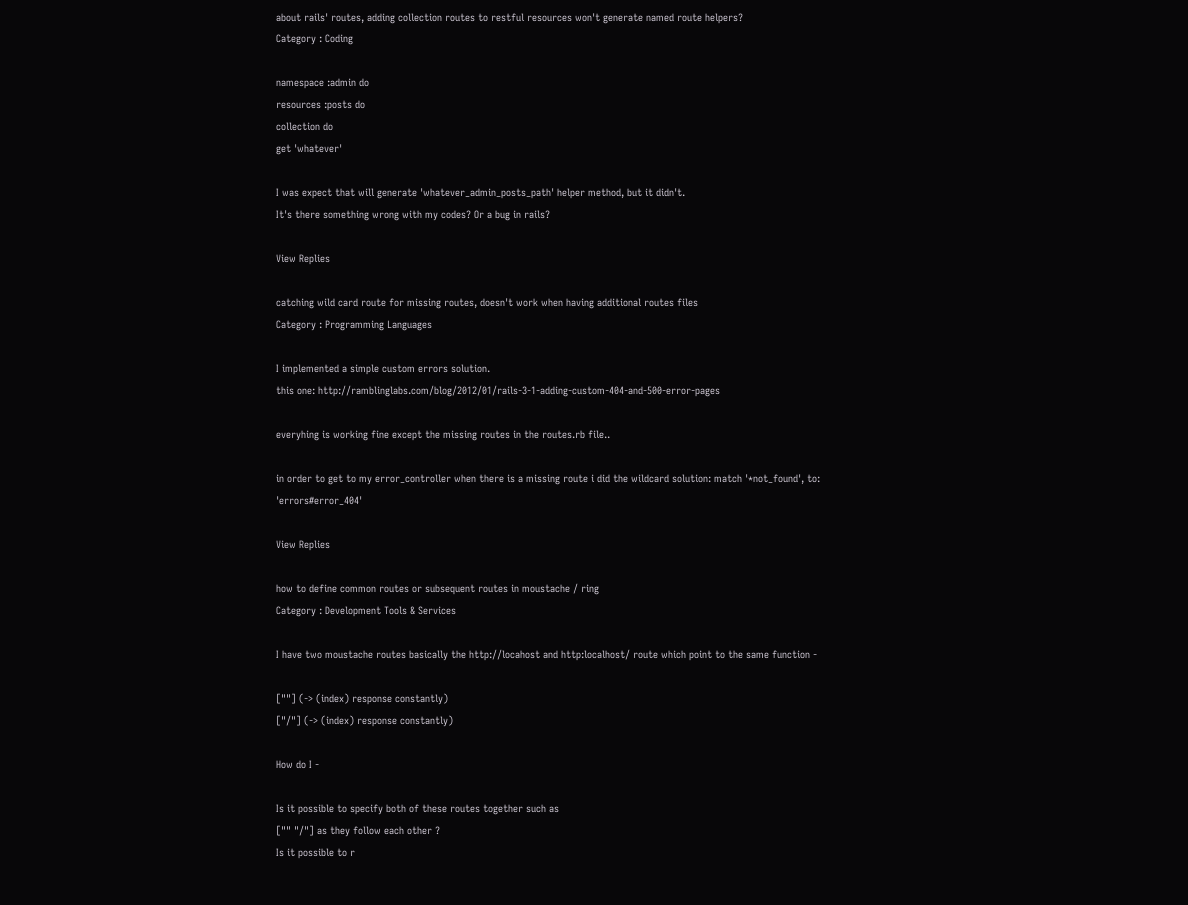about rails' routes, adding collection routes to restful resources won't generate named route helpers?
Category : Coding

namespace :admin do
resources :posts do
collection do
get 'whatever'

I was expect that will generate 'whatever_admin_posts_path' helper method, but it didn't.
It's there something wrong with my codes? Or a bug in rails?

View Replies

catching wild card route for missing routes, doesn't work when having additional routes files
Category : Programming Languages

I implemented a simple custom errors solution.
this one: http://ramblinglabs.com/blog/2012/01/rails-3-1-adding-custom-404-and-500-error-pages

everyhing is working fine except the missing routes in the routes.rb file..

in order to get to my error_controller when there is a missing route i did the wildcard solution: match '*not_found', to: 'errors#error_404'

View Replies

how to define common routes or subsequent routes in moustache / ring
Category : Development Tools & Services

I have two moustache routes basically the http://locahost and http:localhost/ route which point to the same function -

[""] (-> (index) response constantly)
["/"] (-> (index) response constantly)

How do I -

Is it possible to specify both of these routes together such as
["" "/"] as they follow each other ?
Is it possible to r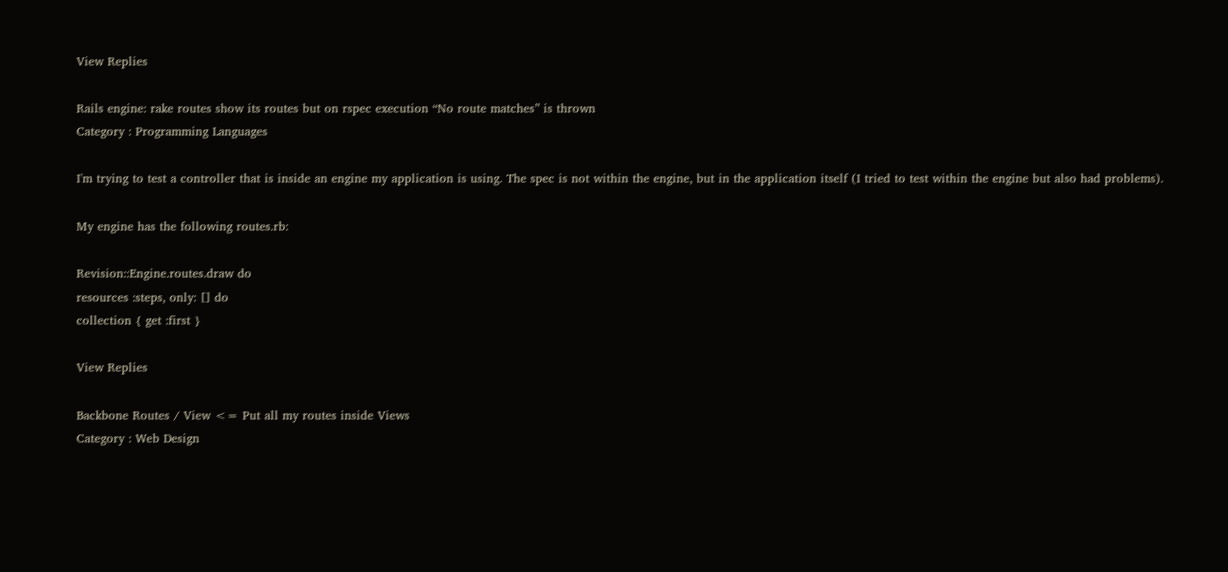View Replies

Rails engine: rake routes show its routes but on rspec execution “No route matches” is thrown
Category : Programming Languages

I'm trying to test a controller that is inside an engine my application is using. The spec is not within the engine, but in the application itself (I tried to test within the engine but also had problems).

My engine has the following routes.rb:

Revision::Engine.routes.draw do
resources :steps, only: [] do
collection { get :first }

View Replies

Backbone Routes / View <= Put all my routes inside Views
Category : Web Design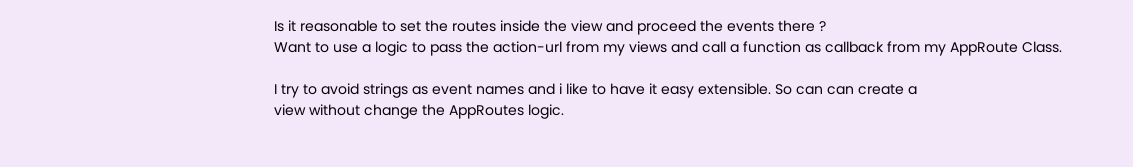Is it reasonable to set the routes inside the view and proceed the events there ?
Want to use a logic to pass the action-url from my views and call a function as callback from my AppRoute Class.

I try to avoid strings as event names and i like to have it easy extensible. So can can create a
view without change the AppRoutes logic.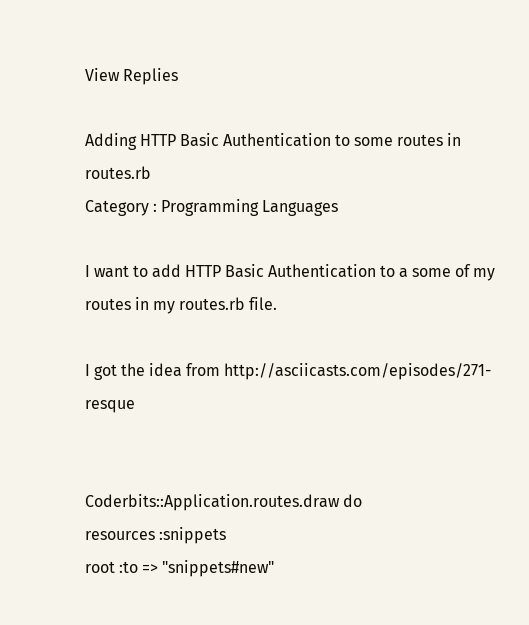View Replies

Adding HTTP Basic Authentication to some routes in routes.rb
Category : Programming Languages

I want to add HTTP Basic Authentication to a some of my routes in my routes.rb file.

I got the idea from http://asciicasts.com/episodes/271-resque


Coderbits::Application.routes.draw do
resources :snippets
root :to => "snippets#new"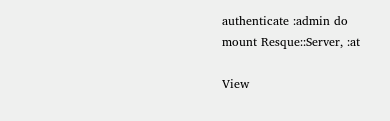authenticate :admin do
mount Resque::Server, :at

View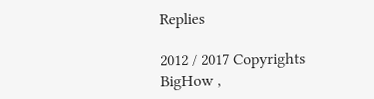Replies

2012 / 2017 Copyrights BigHow ,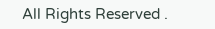All Rights Reserved .